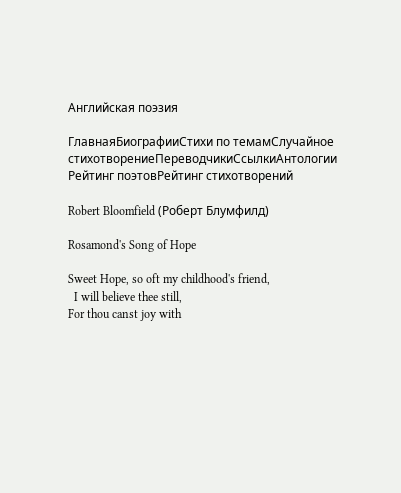Английская поэзия

ГлавнаяБиографииСтихи по темамСлучайное стихотворениеПереводчикиСсылкиАнтологии
Рейтинг поэтовРейтинг стихотворений

Robert Bloomfield (Роберт Блумфилд)

Rosamond's Song of Hope

Sweet Hope, so oft my childhood's friend,
  I will believe thee still,
For thou canst joy with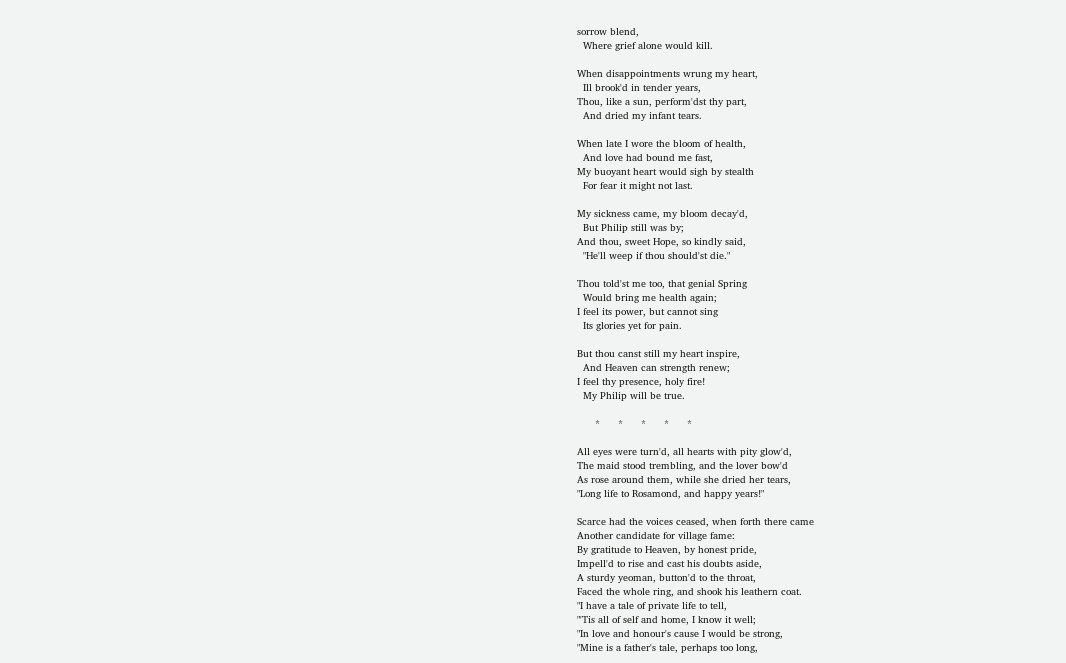sorrow blend,
  Where grief alone would kill.

When disappointments wrung my heart,
  Ill brook'd in tender years,
Thou, like a sun, perform'dst thy part,
  And dried my infant tears.

When late I wore the bloom of health,
  And love had bound me fast,
My buoyant heart would sigh by stealth
  For fear it might not last.

My sickness came, my bloom decay'd,
  But Philip still was by;
And thou, sweet Hope, so kindly said,
  "He'll weep if thou should'st die."

Thou told'st me too, that genial Spring
  Would bring me health again;
I feel its power, but cannot sing
  Its glories yet for pain.

But thou canst still my heart inspire,
  And Heaven can strength renew;
I feel thy presence, holy fire!
  My Philip will be true.

      *      *      *      *      *

All eyes were turn'd, all hearts with pity glow'd,
The maid stood trembling, and the lover bow'd
As rose around them, while she dried her tears,
"Long life to Rosamond, and happy years!"

Scarce had the voices ceased, when forth there came
Another candidate for village fame:
By gratitude to Heaven, by honest pride,
Impell'd to rise and cast his doubts aside,
A sturdy yeoman, button'd to the throat,
Faced the whole ring, and shook his leathern coat.
"I have a tale of private life to tell,
"'Tis all of self and home, I know it well;
"In love and honour's cause I would be strong,
"Mine is a father's tale, perhaps too long,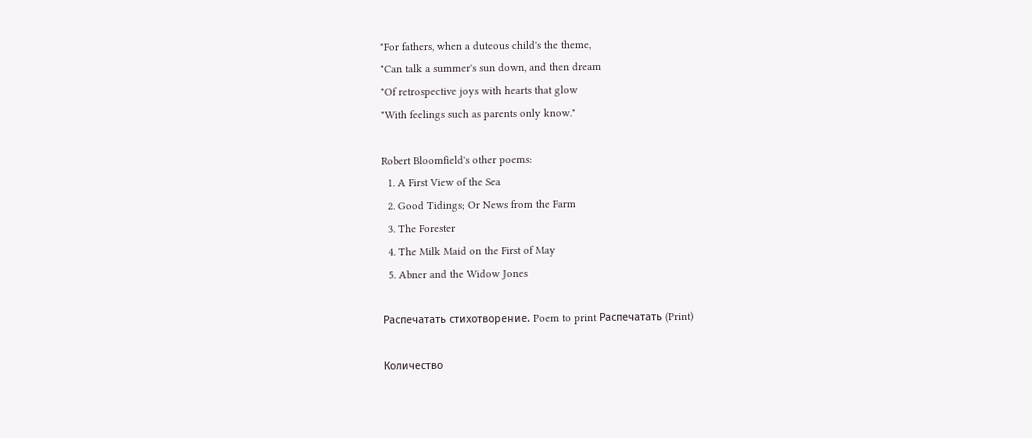"For fathers, when a duteous child's the theme,
"Can talk a summer's sun down, and then dream
"Of retrospective joys with hearts that glow
"With feelings such as parents only know."

Robert Bloomfield's other poems:
  1. A First View of the Sea
  2. Good Tidings; Or News from the Farm
  3. The Forester
  4. The Milk Maid on the First of May
  5. Abner and the Widow Jones

Распечатать стихотворение. Poem to print Распечатать (Print)

Количество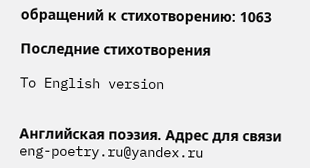обращений к стихотворению: 1063

Последние стихотворения

To English version


Английская поэзия. Адрес для связи eng-poetry.ru@yandex.ru